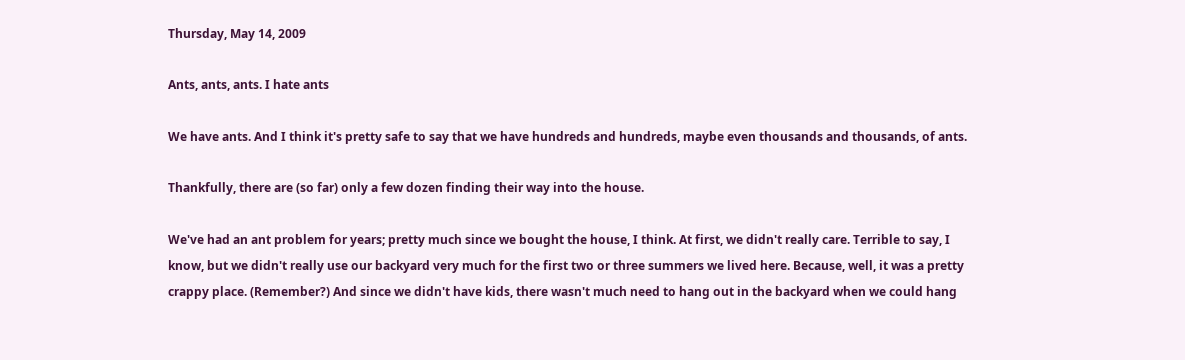Thursday, May 14, 2009

Ants, ants, ants. I hate ants

We have ants. And I think it's pretty safe to say that we have hundreds and hundreds, maybe even thousands and thousands, of ants.

Thankfully, there are (so far) only a few dozen finding their way into the house.

We've had an ant problem for years; pretty much since we bought the house, I think. At first, we didn't really care. Terrible to say, I know, but we didn't really use our backyard very much for the first two or three summers we lived here. Because, well, it was a pretty crappy place. (Remember?) And since we didn't have kids, there wasn't much need to hang out in the backyard when we could hang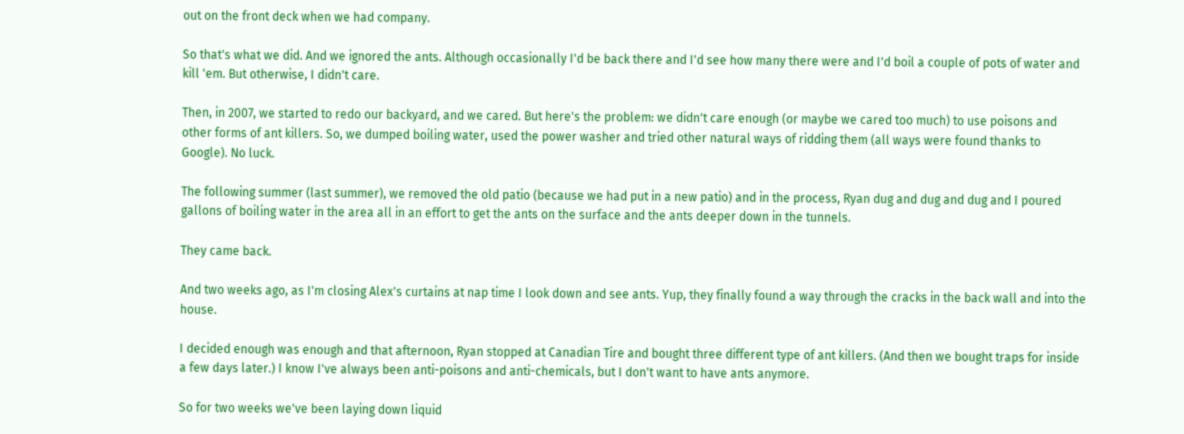out on the front deck when we had company.

So that's what we did. And we ignored the ants. Although occasionally I'd be back there and I'd see how many there were and I'd boil a couple of pots of water and kill 'em. But otherwise, I didn't care.

Then, in 2007, we started to redo our backyard, and we cared. But here's the problem: we didn't care enough (or maybe we cared too much) to use poisons and other forms of ant killers. So, we dumped boiling water, used the power washer and tried other natural ways of ridding them (all ways were found thanks to Google). No luck.

The following summer (last summer), we removed the old patio (because we had put in a new patio) and in the process, Ryan dug and dug and dug and I poured gallons of boiling water in the area all in an effort to get the ants on the surface and the ants deeper down in the tunnels.

They came back.

And two weeks ago, as I'm closing Alex's curtains at nap time I look down and see ants. Yup, they finally found a way through the cracks in the back wall and into the house.

I decided enough was enough and that afternoon, Ryan stopped at Canadian Tire and bought three different type of ant killers. (And then we bought traps for inside a few days later.) I know I've always been anti-poisons and anti-chemicals, but I don't want to have ants anymore.

So for two weeks we've been laying down liquid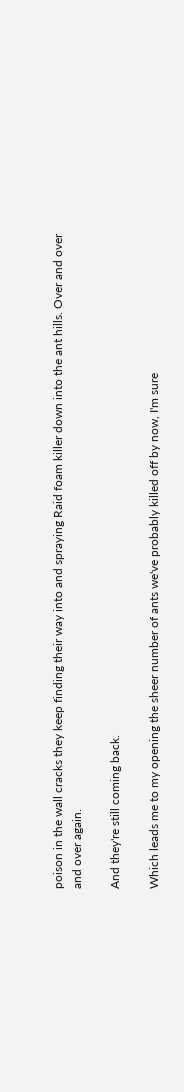poison in the wall cracks they keep finding their way into and spraying Raid foam killer down into the ant hills. Over and over and over again.

And they're still coming back.

Which leads me to my opening the sheer number of ants we've probably killed off by now, I'm sure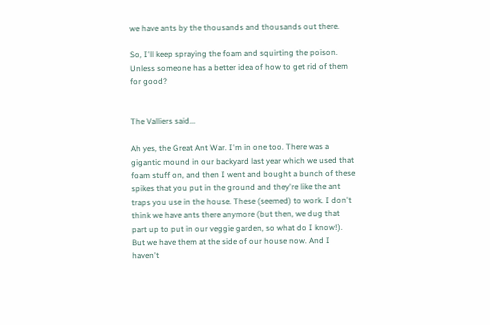we have ants by the thousands and thousands out there.

So, I'll keep spraying the foam and squirting the poison. Unless someone has a better idea of how to get rid of them for good?


The Valliers said...

Ah yes, the Great Ant War. I'm in one too. There was a gigantic mound in our backyard last year which we used that foam stuff on, and then I went and bought a bunch of these spikes that you put in the ground and they're like the ant traps you use in the house. These (seemed) to work. I don't think we have ants there anymore (but then, we dug that part up to put in our veggie garden, so what do I know!). But we have them at the side of our house now. And I haven't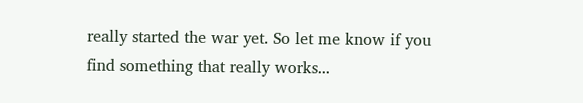really started the war yet. So let me know if you find something that really works...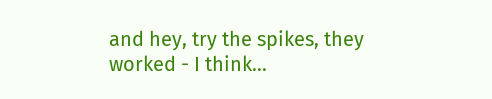and hey, try the spikes, they worked - I think...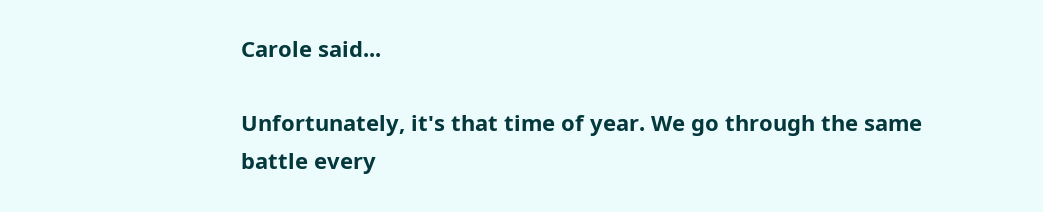Carole said...

Unfortunately, it's that time of year. We go through the same battle every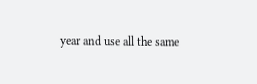year and use all the same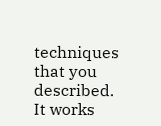techniques that you described. It works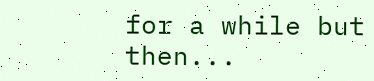for a while but then...